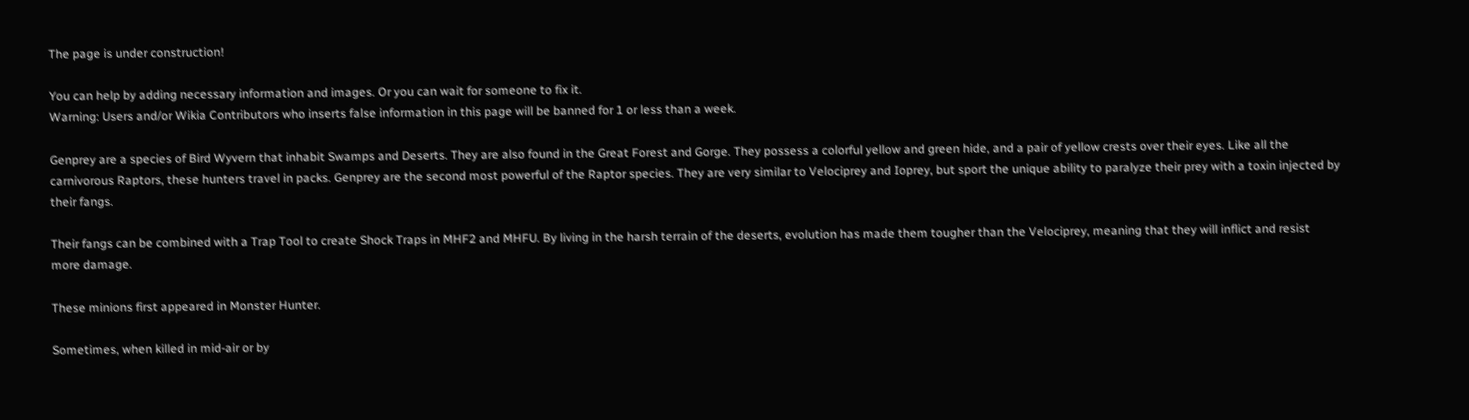The page is under construction!

You can help by adding necessary information and images. Or you can wait for someone to fix it.
Warning: Users and/or Wikia Contributors who inserts false information in this page will be banned for 1 or less than a week.

Genprey are a species of Bird Wyvern that inhabit Swamps and Deserts. They are also found in the Great Forest and Gorge. They possess a colorful yellow and green hide, and a pair of yellow crests over their eyes. Like all the carnivorous Raptors, these hunters travel in packs. Genprey are the second most powerful of the Raptor species. They are very similar to Velociprey and Ioprey, but sport the unique ability to paralyze their prey with a toxin injected by their fangs.

Their fangs can be combined with a Trap Tool to create Shock Traps in MHF2 and MHFU. By living in the harsh terrain of the deserts, evolution has made them tougher than the Velociprey, meaning that they will inflict and resist more damage.

These minions first appeared in Monster Hunter.

Sometimes, when killed in mid-air or by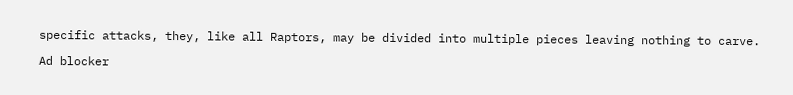specific attacks, they, like all Raptors, may be divided into multiple pieces leaving nothing to carve.

Ad blocker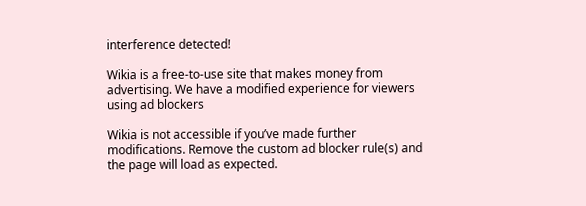interference detected!

Wikia is a free-to-use site that makes money from advertising. We have a modified experience for viewers using ad blockers

Wikia is not accessible if you’ve made further modifications. Remove the custom ad blocker rule(s) and the page will load as expected.